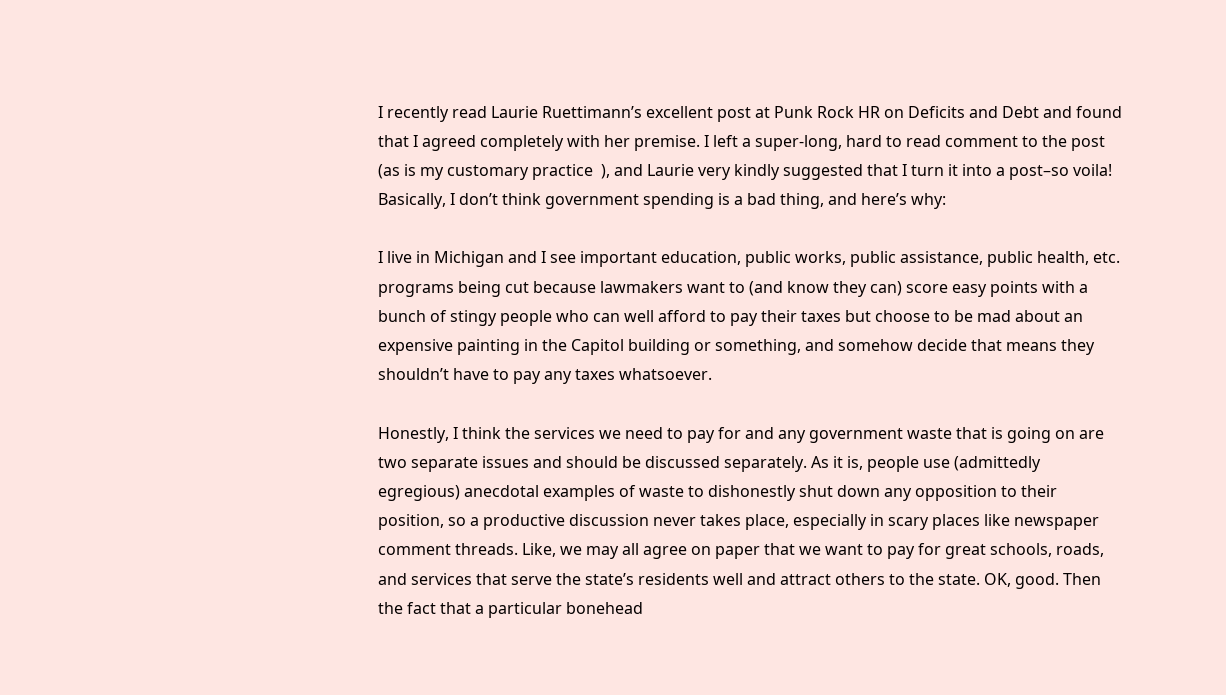I recently read Laurie Ruettimann’s excellent post at Punk Rock HR on Deficits and Debt and found that I agreed completely with her premise. I left a super-long, hard to read comment to the post (as is my customary practice  ), and Laurie very kindly suggested that I turn it into a post–so voila! Basically, I don’t think government spending is a bad thing, and here’s why:

I live in Michigan and I see important education, public works, public assistance, public health, etc. programs being cut because lawmakers want to (and know they can) score easy points with a bunch of stingy people who can well afford to pay their taxes but choose to be mad about an expensive painting in the Capitol building or something, and somehow decide that means they shouldn’t have to pay any taxes whatsoever.

Honestly, I think the services we need to pay for and any government waste that is going on are two separate issues and should be discussed separately. As it is, people use (admittedly egregious) anecdotal examples of waste to dishonestly shut down any opposition to their position, so a productive discussion never takes place, especially in scary places like newspaper comment threads. Like, we may all agree on paper that we want to pay for great schools, roads, and services that serve the state’s residents well and attract others to the state. OK, good. Then the fact that a particular bonehead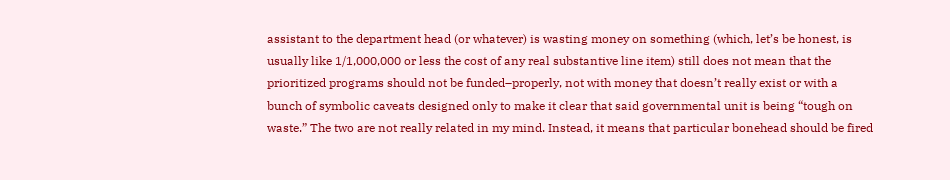assistant to the department head (or whatever) is wasting money on something (which, let’s be honest, is usually like 1/1,000,000 or less the cost of any real substantive line item) still does not mean that the prioritized programs should not be funded–properly, not with money that doesn’t really exist or with a bunch of symbolic caveats designed only to make it clear that said governmental unit is being “tough on waste.” The two are not really related in my mind. Instead, it means that particular bonehead should be fired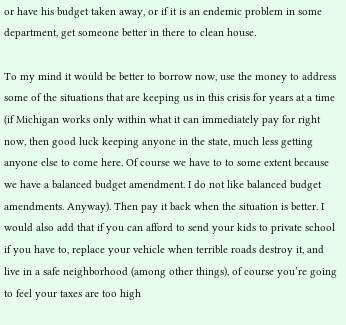or have his budget taken away, or if it is an endemic problem in some department, get someone better in there to clean house.

To my mind it would be better to borrow now, use the money to address some of the situations that are keeping us in this crisis for years at a time (if Michigan works only within what it can immediately pay for right now, then good luck keeping anyone in the state, much less getting anyone else to come here. Of course we have to to some extent because we have a balanced budget amendment. I do not like balanced budget amendments. Anyway). Then pay it back when the situation is better. I would also add that if you can afford to send your kids to private school if you have to, replace your vehicle when terrible roads destroy it, and live in a safe neighborhood (among other things), of course you’re going to feel your taxes are too high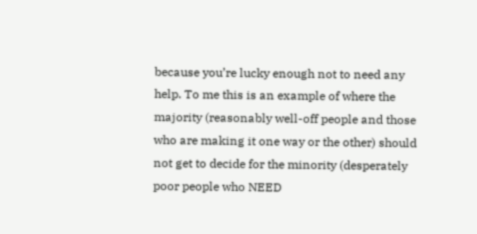because you’re lucky enough not to need any help. To me this is an example of where the majority (reasonably well-off people and those who are making it one way or the other) should not get to decide for the minority (desperately poor people who NEED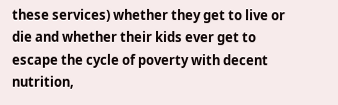these services) whether they get to live or die and whether their kids ever get to escape the cycle of poverty with decent nutrition,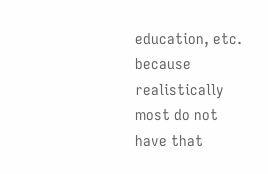education, etc. because realistically most do not have that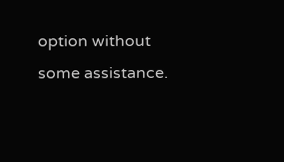option without some assistance.